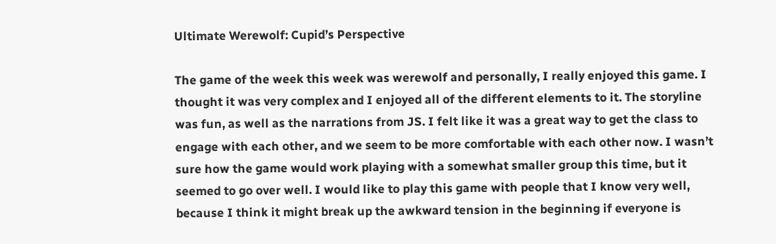Ultimate Werewolf: Cupid’s Perspective

The game of the week this week was werewolf and personally, I really enjoyed this game. I thought it was very complex and I enjoyed all of the different elements to it. The storyline was fun, as well as the narrations from JS. I felt like it was a great way to get the class to engage with each other, and we seem to be more comfortable with each other now. I wasn’t sure how the game would work playing with a somewhat smaller group this time, but it seemed to go over well. I would like to play this game with people that I know very well, because I think it might break up the awkward tension in the beginning if everyone is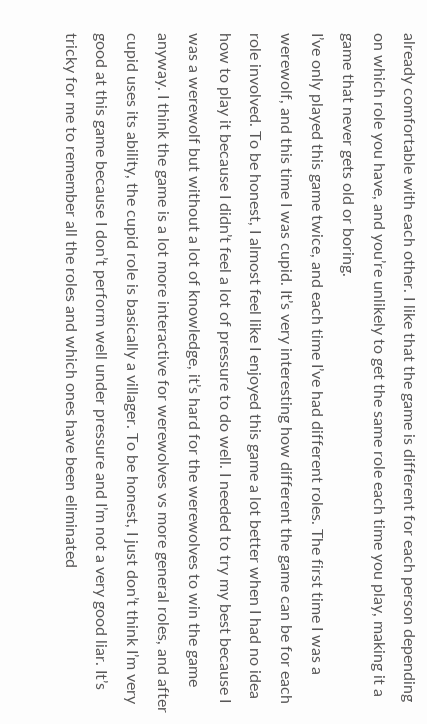already comfortable with each other. I like that the game is different for each person depending on which role you have, and you’re unlikely to get the same role each time you play, making it a game that never gets old or boring.
I’ve only played this game twice, and each time I’ve had different roles. The first time I was a werewolf, and this time I was cupid. It’s very interesting how different the game can be for each role involved. To be honest, I almost feel like I enjoyed this game a lot better when I had no idea how to play it because I didn’t feel a lot of pressure to do well. I needed to try my best because I was a werewolf but without a lot of knowledge, it’s hard for the werewolves to win the game anyway. I think the game is a lot more interactive for werewolves vs more general roles, and after cupid uses its ability, the cupid role is basically a villager. To be honest, I just don’t think I’m very good at this game because I don’t perform well under pressure and I’m not a very good liar. It’s tricky for me to remember all the roles and which ones have been eliminated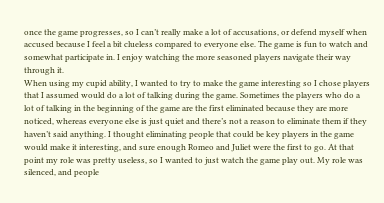once the game progresses, so I can’t really make a lot of accusations, or defend myself when accused because I feel a bit clueless compared to everyone else. The game is fun to watch and somewhat participate in. I enjoy watching the more seasoned players navigate their way through it.
When using my cupid ability, I wanted to try to make the game interesting so I chose players that I assumed would do a lot of talking during the game. Sometimes the players who do a lot of talking in the beginning of the game are the first eliminated because they are more noticed, whereas everyone else is just quiet and there’s not a reason to eliminate them if they haven’t said anything. I thought eliminating people that could be key players in the game would make it interesting, and sure enough Romeo and Juliet were the first to go. At that point my role was pretty useless, so I wanted to just watch the game play out. My role was silenced, and people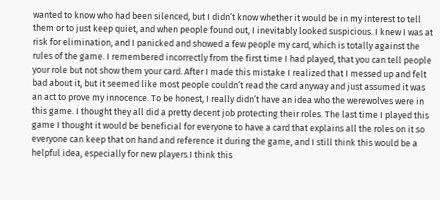wanted to know who had been silenced, but I didn’t know whether it would be in my interest to tell them or to just keep quiet, and when people found out, I inevitably looked suspicious. I knew I was at risk for elimination, and I panicked and showed a few people my card, which is totally against the rules of the game. I remembered incorrectly from the first time I had played, that you can tell people your role but not show them your card. After I made this mistake I realized that I messed up and felt bad about it, but it seemed like most people couldn’t read the card anyway and just assumed it was an act to prove my innocence. To be honest, I really didn’t have an idea who the werewolves were in this game. I thought they all did a pretty decent job protecting their roles. The last time I played this game I thought it would be beneficial for everyone to have a card that explains all the roles on it so everyone can keep that on hand and reference it during the game, and I still think this would be a helpful idea, especially for new players.I think this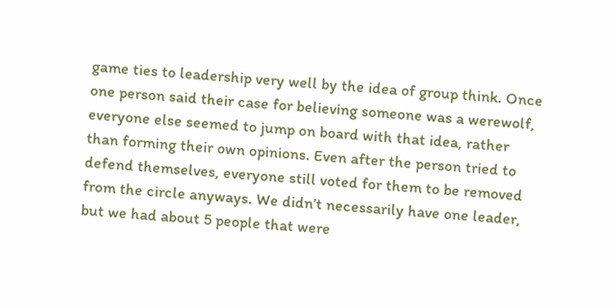game ties to leadership very well by the idea of group think. Once one person said their case for believing someone was a werewolf, everyone else seemed to jump on board with that idea, rather than forming their own opinions. Even after the person tried to defend themselves, everyone still voted for them to be removed from the circle anyways. We didn’t necessarily have one leader, but we had about 5 people that were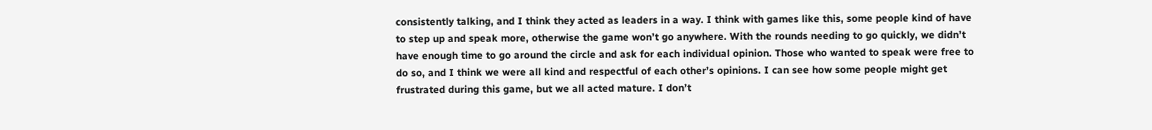consistently talking, and I think they acted as leaders in a way. I think with games like this, some people kind of have to step up and speak more, otherwise the game won’t go anywhere. With the rounds needing to go quickly, we didn’t have enough time to go around the circle and ask for each individual opinion. Those who wanted to speak were free to do so, and I think we were all kind and respectful of each other’s opinions. I can see how some people might get frustrated during this game, but we all acted mature. I don’t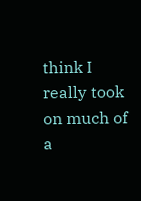think I really took on much of a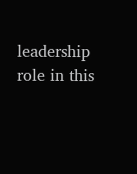leadership role in this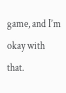game, and I’m okay with that.